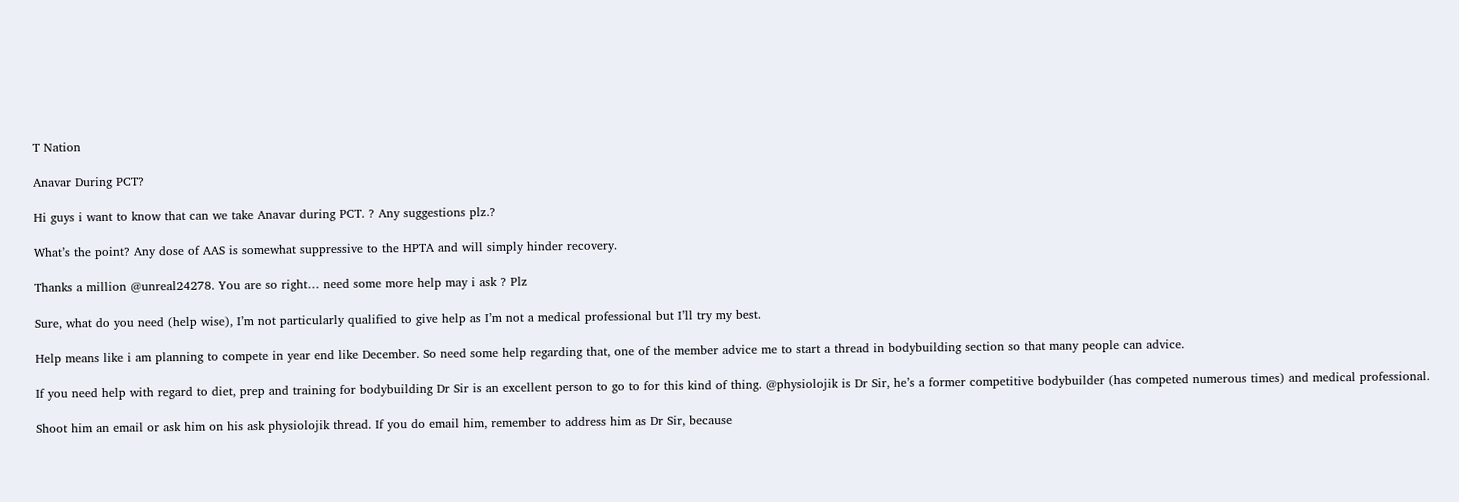T Nation

Anavar During PCT?

Hi guys i want to know that can we take Anavar during PCT. ? Any suggestions plz.?

What’s the point? Any dose of AAS is somewhat suppressive to the HPTA and will simply hinder recovery.

Thanks a million @unreal24278. You are so right… need some more help may i ask ? Plz

Sure, what do you need (help wise), I’m not particularly qualified to give help as I’m not a medical professional but I’ll try my best.

Help means like i am planning to compete in year end like December. So need some help regarding that, one of the member advice me to start a thread in bodybuilding section so that many people can advice.

If you need help with regard to diet, prep and training for bodybuilding Dr Sir is an excellent person to go to for this kind of thing. @physiolojik is Dr Sir, he’s a former competitive bodybuilder (has competed numerous times) and medical professional.

Shoot him an email or ask him on his ask physiolojik thread. If you do email him, remember to address him as Dr Sir, because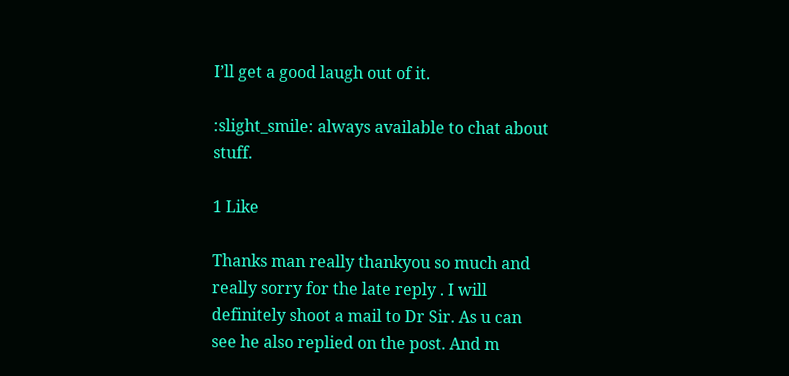I’ll get a good laugh out of it.

:slight_smile: always available to chat about stuff.

1 Like

Thanks man really thankyou so much and really sorry for the late reply . I will definitely shoot a mail to Dr Sir. As u can see he also replied on the post. And m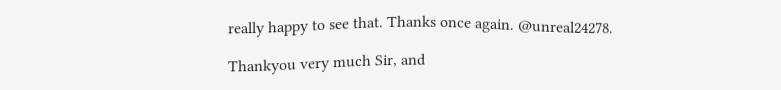really happy to see that. Thanks once again. @unreal24278.

Thankyou very much Sir, and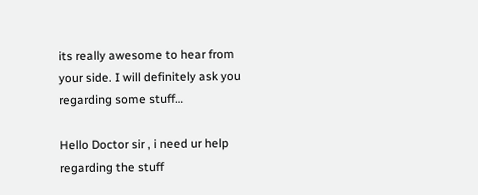its really awesome to hear from your side. I will definitely ask you regarding some stuff…

Hello Doctor sir , i need ur help regarding the stuff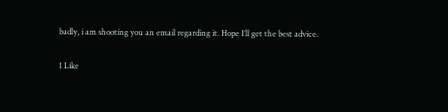badly, i am shooting you an email regarding it. Hope I’ll get the best advice.

1 Like